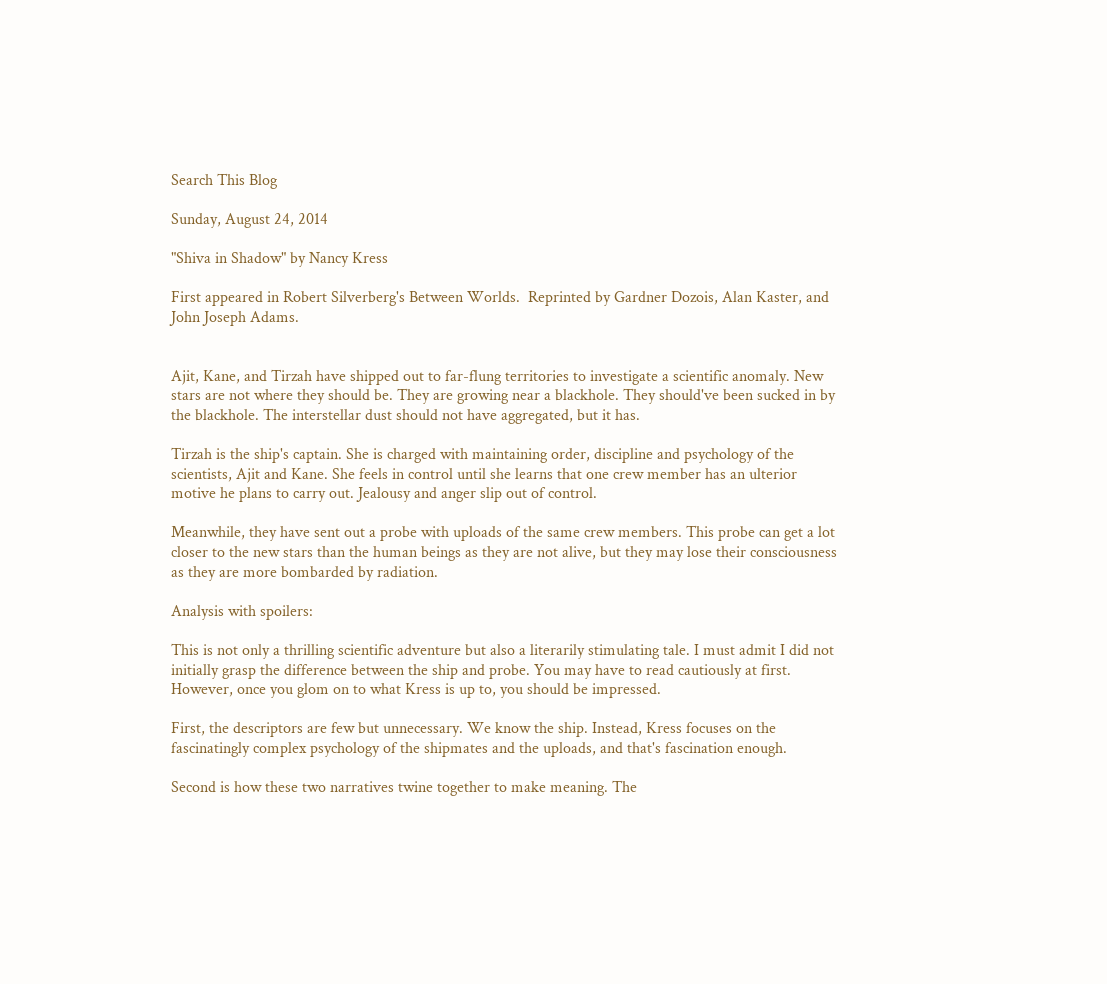Search This Blog

Sunday, August 24, 2014

"Shiva in Shadow" by Nancy Kress

First appeared in Robert Silverberg's Between Worlds.  Reprinted by Gardner Dozois, Alan Kaster, and John Joseph Adams.


Ajit, Kane, and Tirzah have shipped out to far-flung territories to investigate a scientific anomaly. New stars are not where they should be. They are growing near a blackhole. They should've been sucked in by the blackhole. The interstellar dust should not have aggregated, but it has.

Tirzah is the ship's captain. She is charged with maintaining order, discipline and psychology of the scientists, Ajit and Kane. She feels in control until she learns that one crew member has an ulterior motive he plans to carry out. Jealousy and anger slip out of control.

Meanwhile, they have sent out a probe with uploads of the same crew members. This probe can get a lot closer to the new stars than the human beings as they are not alive, but they may lose their consciousness as they are more bombarded by radiation.

Analysis with spoilers:

This is not only a thrilling scientific adventure but also a literarily stimulating tale. I must admit I did not initially grasp the difference between the ship and probe. You may have to read cautiously at first. However, once you glom on to what Kress is up to, you should be impressed.

First, the descriptors are few but unnecessary. We know the ship. Instead, Kress focuses on the fascinatingly complex psychology of the shipmates and the uploads, and that's fascination enough.

Second is how these two narratives twine together to make meaning. The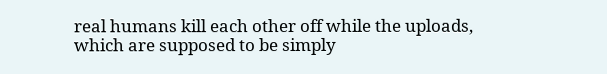real humans kill each other off while the uploads, which are supposed to be simply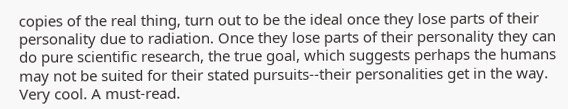copies of the real thing, turn out to be the ideal once they lose parts of their personality due to radiation. Once they lose parts of their personality they can do pure scientific research, the true goal, which suggests perhaps the humans may not be suited for their stated pursuits--their personalities get in the way. Very cool. A must-read.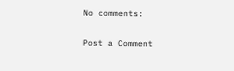No comments:

Post a Comment